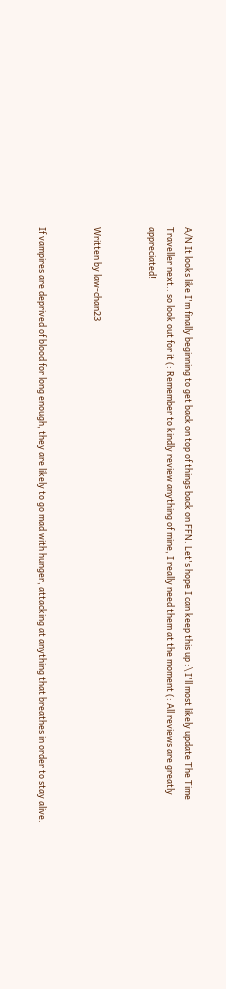A/N It looks like I'm finally beginning to get back on top of things back on FFN. Let's hope I can keep this up :\ I'll most likely update The Time Traveller next.. so look out for it (: Remember to kindly review anything of mine, I really need them at the moment (: All reviews are greatly appreciated!


Written by law-chan23


If vampires are deprived of blood for long enough, they are likely to go mad with hunger, attacking at anything that breathes in order to stay alive.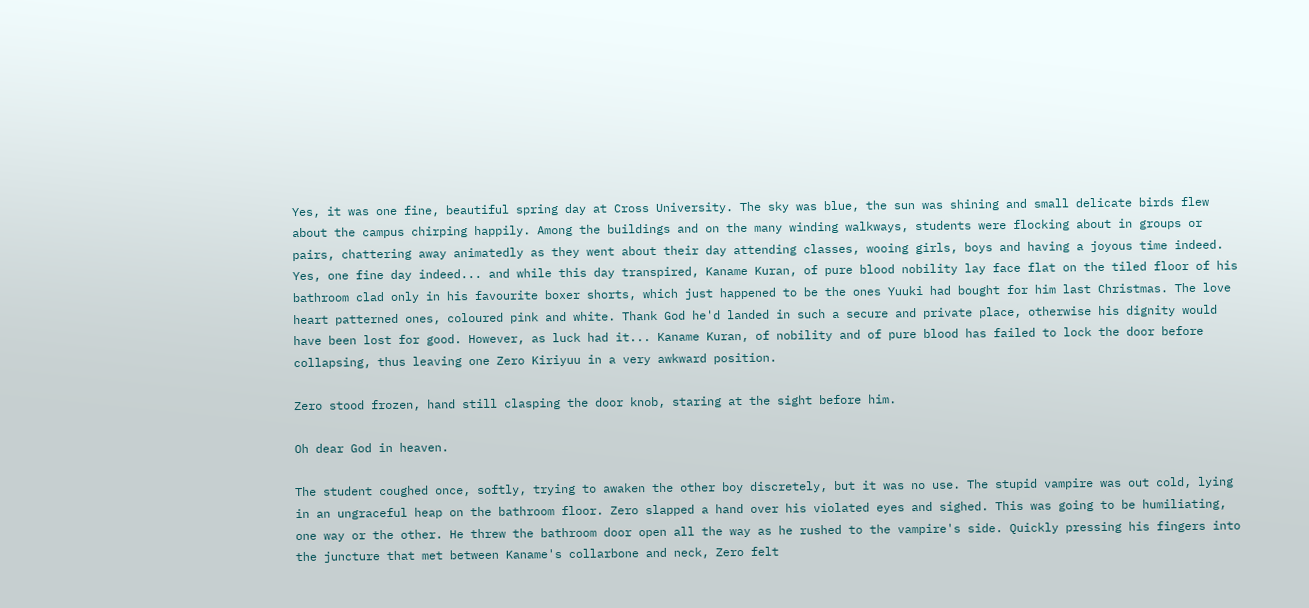Yes, it was one fine, beautiful spring day at Cross University. The sky was blue, the sun was shining and small delicate birds flew about the campus chirping happily. Among the buildings and on the many winding walkways, students were flocking about in groups or pairs, chattering away animatedly as they went about their day attending classes, wooing girls, boys and having a joyous time indeed. Yes, one fine day indeed... and while this day transpired, Kaname Kuran, of pure blood nobility lay face flat on the tiled floor of his bathroom clad only in his favourite boxer shorts, which just happened to be the ones Yuuki had bought for him last Christmas. The love heart patterned ones, coloured pink and white. Thank God he'd landed in such a secure and private place, otherwise his dignity would have been lost for good. However, as luck had it... Kaname Kuran, of nobility and of pure blood has failed to lock the door before collapsing, thus leaving one Zero Kiriyuu in a very awkward position.

Zero stood frozen, hand still clasping the door knob, staring at the sight before him.

Oh dear God in heaven.

The student coughed once, softly, trying to awaken the other boy discretely, but it was no use. The stupid vampire was out cold, lying in an ungraceful heap on the bathroom floor. Zero slapped a hand over his violated eyes and sighed. This was going to be humiliating, one way or the other. He threw the bathroom door open all the way as he rushed to the vampire's side. Quickly pressing his fingers into the juncture that met between Kaname's collarbone and neck, Zero felt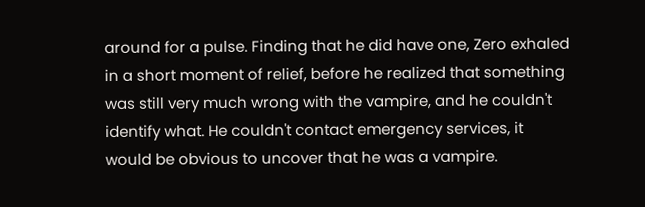around for a pulse. Finding that he did have one, Zero exhaled in a short moment of relief, before he realized that something was still very much wrong with the vampire, and he couldn't identify what. He couldn't contact emergency services, it would be obvious to uncover that he was a vampire.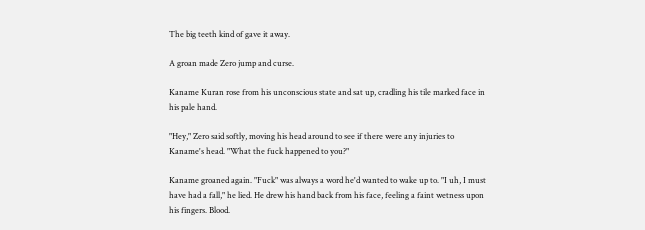The big teeth kind of gave it away.

A groan made Zero jump and curse.

Kaname Kuran rose from his unconscious state and sat up, cradling his tile marked face in his pale hand.

"Hey," Zero said softly, moving his head around to see if there were any injuries to Kaname's head. "What the fuck happened to you?"

Kaname groaned again. "Fuck" was always a word he'd wanted to wake up to. "I uh, I must have had a fall," he lied. He drew his hand back from his face, feeling a faint wetness upon his fingers. Blood.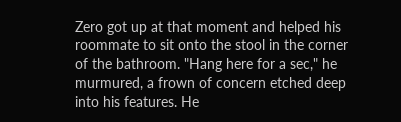Zero got up at that moment and helped his roommate to sit onto the stool in the corner of the bathroom. "Hang here for a sec," he murmured, a frown of concern etched deep into his features. He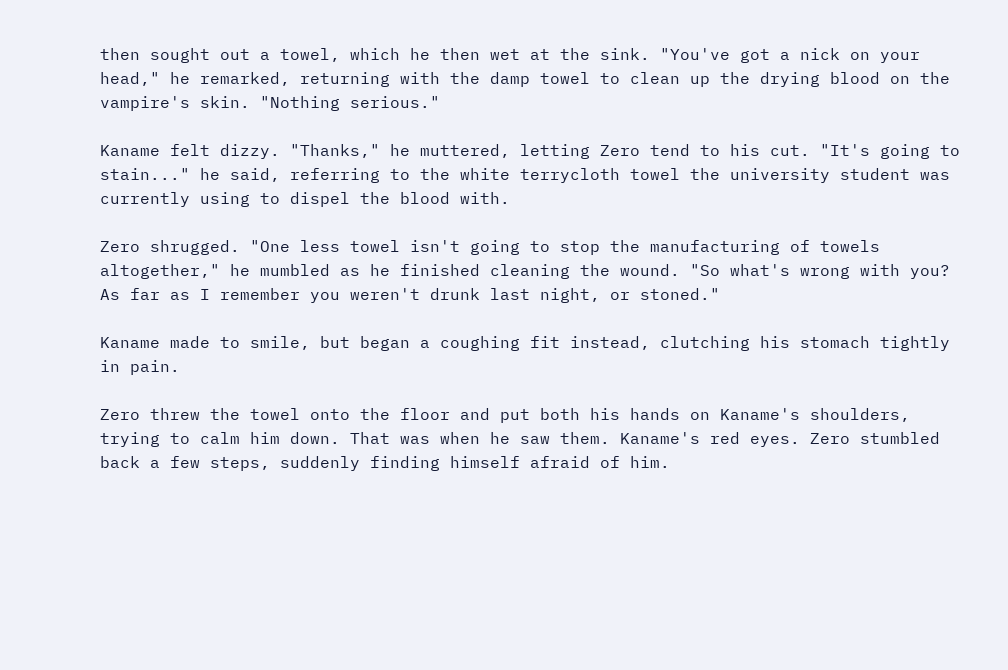then sought out a towel, which he then wet at the sink. "You've got a nick on your head," he remarked, returning with the damp towel to clean up the drying blood on the vampire's skin. "Nothing serious."

Kaname felt dizzy. "Thanks," he muttered, letting Zero tend to his cut. "It's going to stain..." he said, referring to the white terrycloth towel the university student was currently using to dispel the blood with.

Zero shrugged. "One less towel isn't going to stop the manufacturing of towels altogether," he mumbled as he finished cleaning the wound. "So what's wrong with you? As far as I remember you weren't drunk last night, or stoned."

Kaname made to smile, but began a coughing fit instead, clutching his stomach tightly in pain.

Zero threw the towel onto the floor and put both his hands on Kaname's shoulders, trying to calm him down. That was when he saw them. Kaname's red eyes. Zero stumbled back a few steps, suddenly finding himself afraid of him.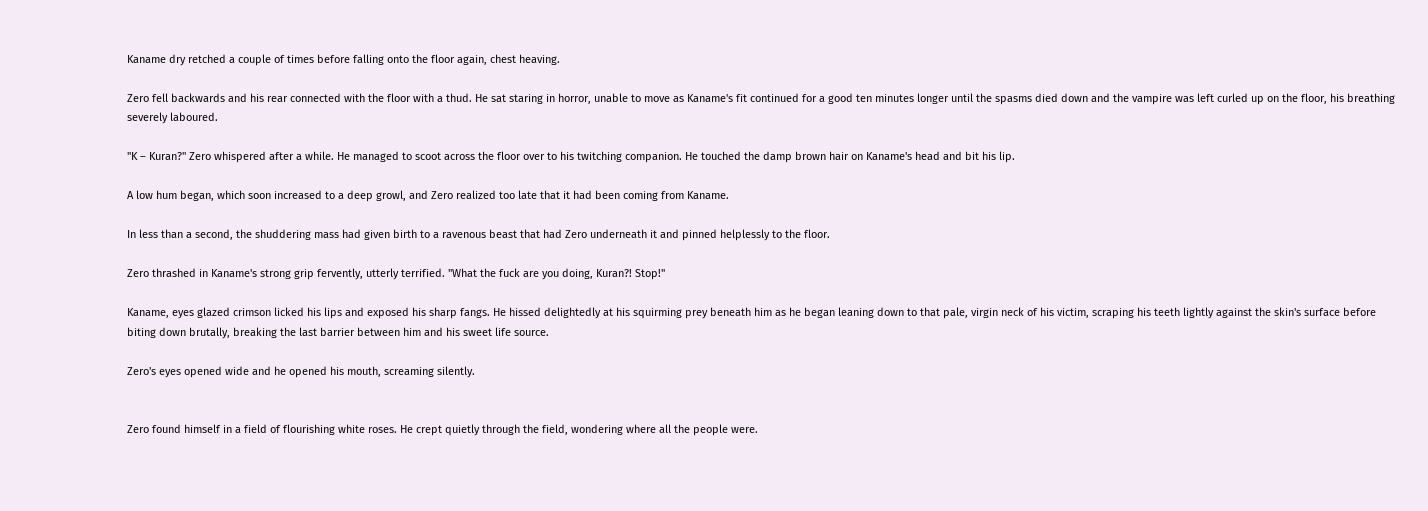Kaname dry retched a couple of times before falling onto the floor again, chest heaving.

Zero fell backwards and his rear connected with the floor with a thud. He sat staring in horror, unable to move as Kaname's fit continued for a good ten minutes longer until the spasms died down and the vampire was left curled up on the floor, his breathing severely laboured.

"K – Kuran?" Zero whispered after a while. He managed to scoot across the floor over to his twitching companion. He touched the damp brown hair on Kaname's head and bit his lip.

A low hum began, which soon increased to a deep growl, and Zero realized too late that it had been coming from Kaname.

In less than a second, the shuddering mass had given birth to a ravenous beast that had Zero underneath it and pinned helplessly to the floor.

Zero thrashed in Kaname's strong grip fervently, utterly terrified. "What the fuck are you doing, Kuran?! Stop!"

Kaname, eyes glazed crimson licked his lips and exposed his sharp fangs. He hissed delightedly at his squirming prey beneath him as he began leaning down to that pale, virgin neck of his victim, scraping his teeth lightly against the skin's surface before biting down brutally, breaking the last barrier between him and his sweet life source.

Zero's eyes opened wide and he opened his mouth, screaming silently.


Zero found himself in a field of flourishing white roses. He crept quietly through the field, wondering where all the people were.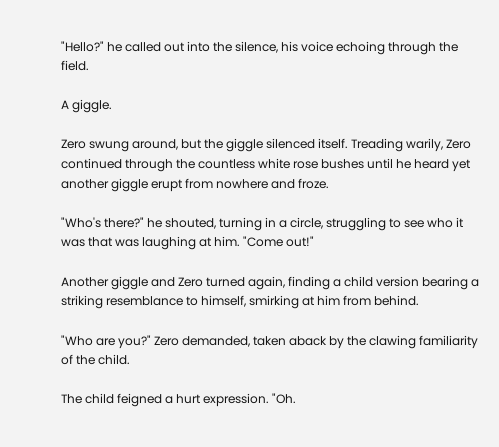"Hello?" he called out into the silence, his voice echoing through the field.

A giggle.

Zero swung around, but the giggle silenced itself. Treading warily, Zero continued through the countless white rose bushes until he heard yet another giggle erupt from nowhere and froze.

"Who's there?" he shouted, turning in a circle, struggling to see who it was that was laughing at him. "Come out!"

Another giggle and Zero turned again, finding a child version bearing a striking resemblance to himself, smirking at him from behind.

"Who are you?" Zero demanded, taken aback by the clawing familiarity of the child.

The child feigned a hurt expression. "Oh.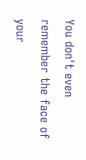You don't even remember the face of your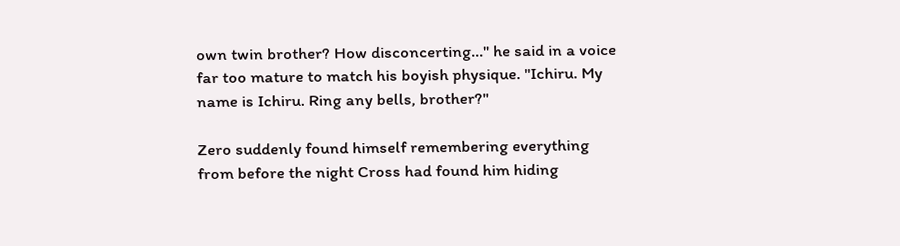own twin brother? How disconcerting..." he said in a voice far too mature to match his boyish physique. "Ichiru. My name is Ichiru. Ring any bells, brother?"

Zero suddenly found himself remembering everything from before the night Cross had found him hiding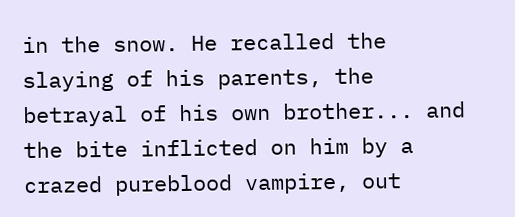in the snow. He recalled the slaying of his parents, the betrayal of his own brother... and the bite inflicted on him by a crazed pureblood vampire, out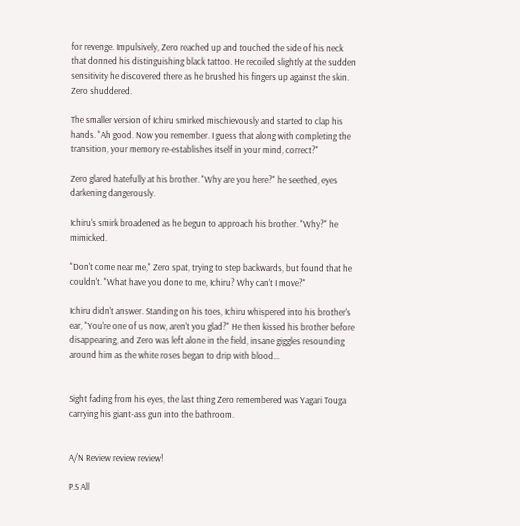for revenge. Impulsively, Zero reached up and touched the side of his neck that donned his distinguishing black tattoo. He recoiled slightly at the sudden sensitivity he discovered there as he brushed his fingers up against the skin. Zero shuddered.

The smaller version of Ichiru smirked mischievously and started to clap his hands. "Ah good. Now you remember. I guess that along with completing the transition, your memory re-establishes itself in your mind, correct?"

Zero glared hatefully at his brother. "Why are you here?" he seethed, eyes darkening dangerously.

Ichiru's smirk broadened as he begun to approach his brother. "Why?" he mimicked.

"Don't come near me," Zero spat, trying to step backwards, but found that he couldn't. "What have you done to me, Ichiru? Why can't I move?"

Ichiru didn't answer. Standing on his toes, Ichiru whispered into his brother's ear, "You're one of us now, aren't you glad?" He then kissed his brother before disappearing, and Zero was left alone in the field, insane giggles resounding around him as the white roses began to drip with blood...


Sight fading from his eyes, the last thing Zero remembered was Yagari Touga carrying his giant-ass gun into the bathroom.


A/N Review review review!

P.S All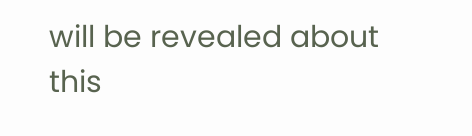will be revealed about this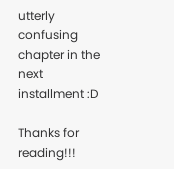utterly confusing chapter in the next installment :D

Thanks for reading!!!